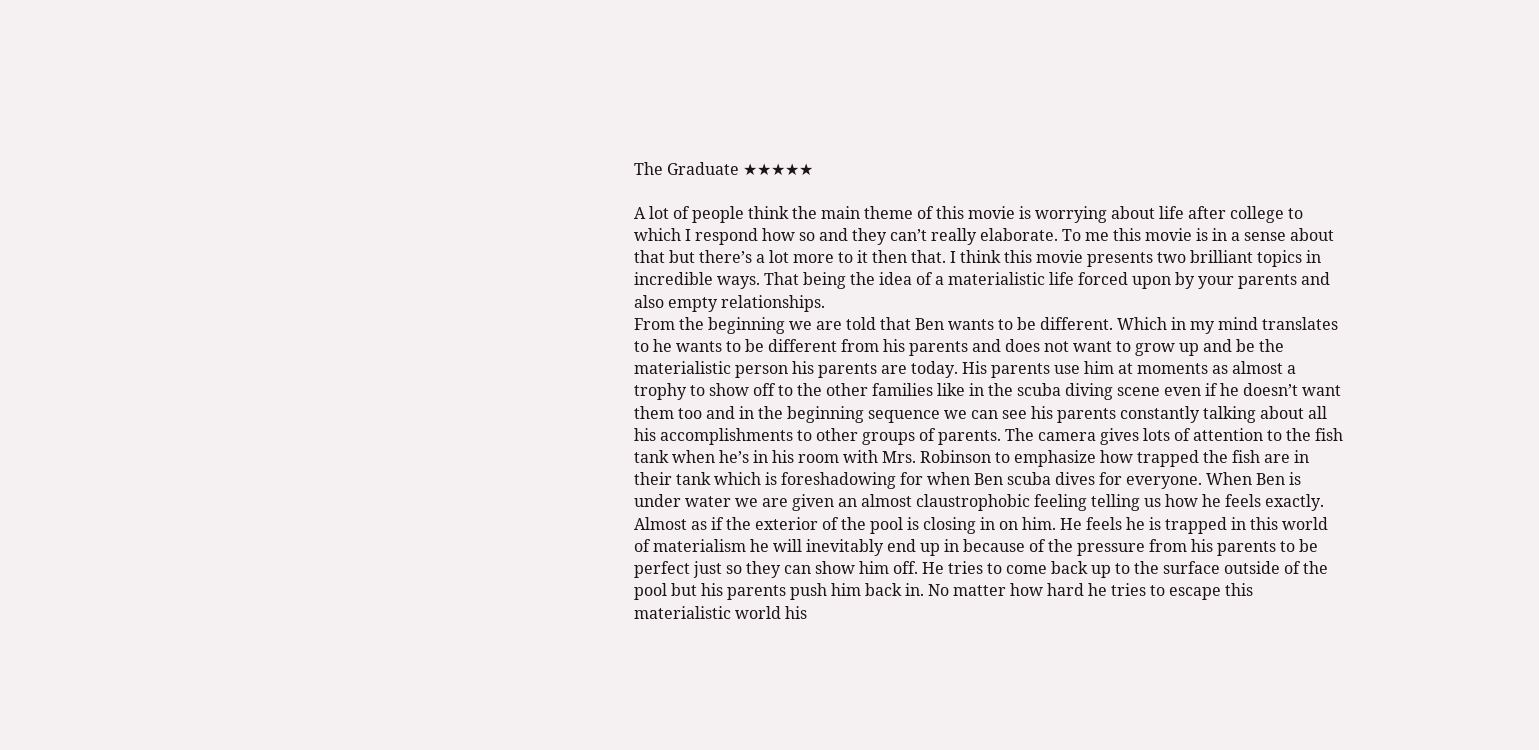The Graduate ★★★★★

A lot of people think the main theme of this movie is worrying about life after college to which I respond how so and they can’t really elaborate. To me this movie is in a sense about that but there’s a lot more to it then that. I think this movie presents two brilliant topics in incredible ways. That being the idea of a materialistic life forced upon by your parents and also empty relationships.
From the beginning we are told that Ben wants to be different. Which in my mind translates to he wants to be different from his parents and does not want to grow up and be the materialistic person his parents are today. His parents use him at moments as almost a trophy to show off to the other families like in the scuba diving scene even if he doesn’t want them too and in the beginning sequence we can see his parents constantly talking about all his accomplishments to other groups of parents. The camera gives lots of attention to the fish tank when he’s in his room with Mrs. Robinson to emphasize how trapped the fish are in their tank which is foreshadowing for when Ben scuba dives for everyone. When Ben is under water we are given an almost claustrophobic feeling telling us how he feels exactly. Almost as if the exterior of the pool is closing in on him. He feels he is trapped in this world of materialism he will inevitably end up in because of the pressure from his parents to be perfect just so they can show him off. He tries to come back up to the surface outside of the pool but his parents push him back in. No matter how hard he tries to escape this materialistic world his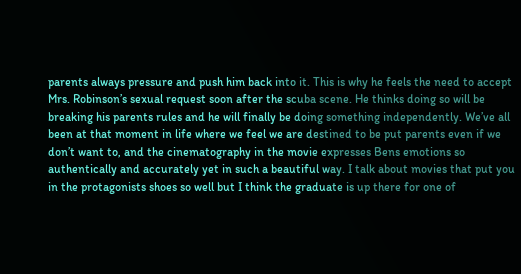parents always pressure and push him back into it. This is why he feels the need to accept Mrs. Robinson’s sexual request soon after the scuba scene. He thinks doing so will be breaking his parents rules and he will finally be doing something independently. We’ve all been at that moment in life where we feel we are destined to be put parents even if we don’t want to, and the cinematography in the movie expresses Bens emotions so authentically and accurately yet in such a beautiful way. I talk about movies that put you in the protagonists shoes so well but I think the graduate is up there for one of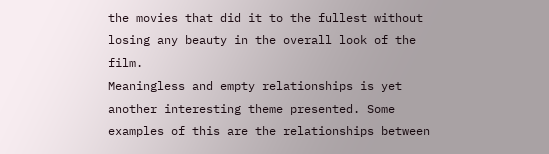the movies that did it to the fullest without losing any beauty in the overall look of the film.
Meaningless and empty relationships is yet another interesting theme presented. Some examples of this are the relationships between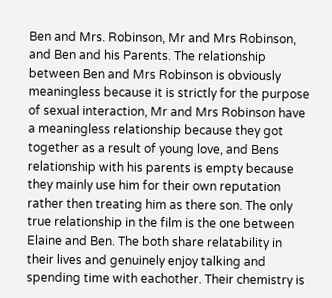Ben and Mrs. Robinson, Mr and Mrs Robinson, and Ben and his Parents. The relationship between Ben and Mrs Robinson is obviously meaningless because it is strictly for the purpose of sexual interaction, Mr and Mrs Robinson have a meaningless relationship because they got together as a result of young love, and Bens relationship with his parents is empty because they mainly use him for their own reputation rather then treating him as there son. The only true relationship in the film is the one between Elaine and Ben. The both share relatability in their lives and genuinely enjoy talking and spending time with eachother. Their chemistry is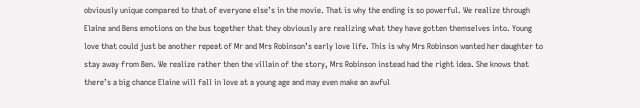obviously unique compared to that of everyone else’s in the movie. That is why the ending is so powerful. We realize through Elaine and Bens emotions on the bus together that they obviously are realizing what they have gotten themselves into. Young love that could just be another repeat of Mr and Mrs Robinson’s early love life. This is why Mrs Robinson wanted her daughter to stay away from Ben. We realize rather then the villain of the story, Mrs Robinson instead had the right idea. She knows that there’s a big chance Elaine will fall in love at a young age and may even make an awful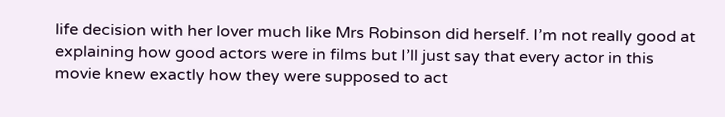life decision with her lover much like Mrs Robinson did herself. I’m not really good at explaining how good actors were in films but I’ll just say that every actor in this movie knew exactly how they were supposed to act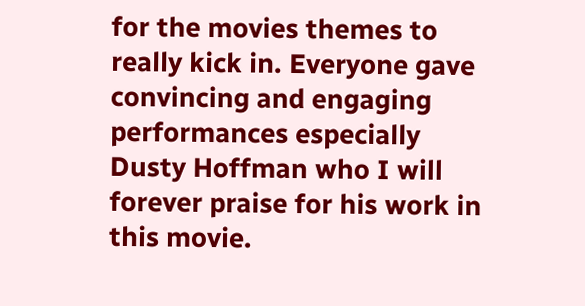for the movies themes to really kick in. Everyone gave convincing and engaging performances especially Dusty Hoffman who I will forever praise for his work in this movie.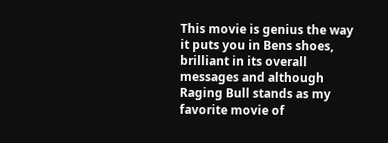This movie is genius the way it puts you in Bens shoes, brilliant in its overall messages and although Raging Bull stands as my favorite movie of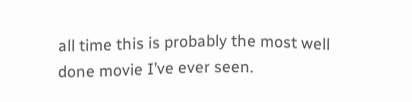all time this is probably the most well done movie I’ve ever seen.